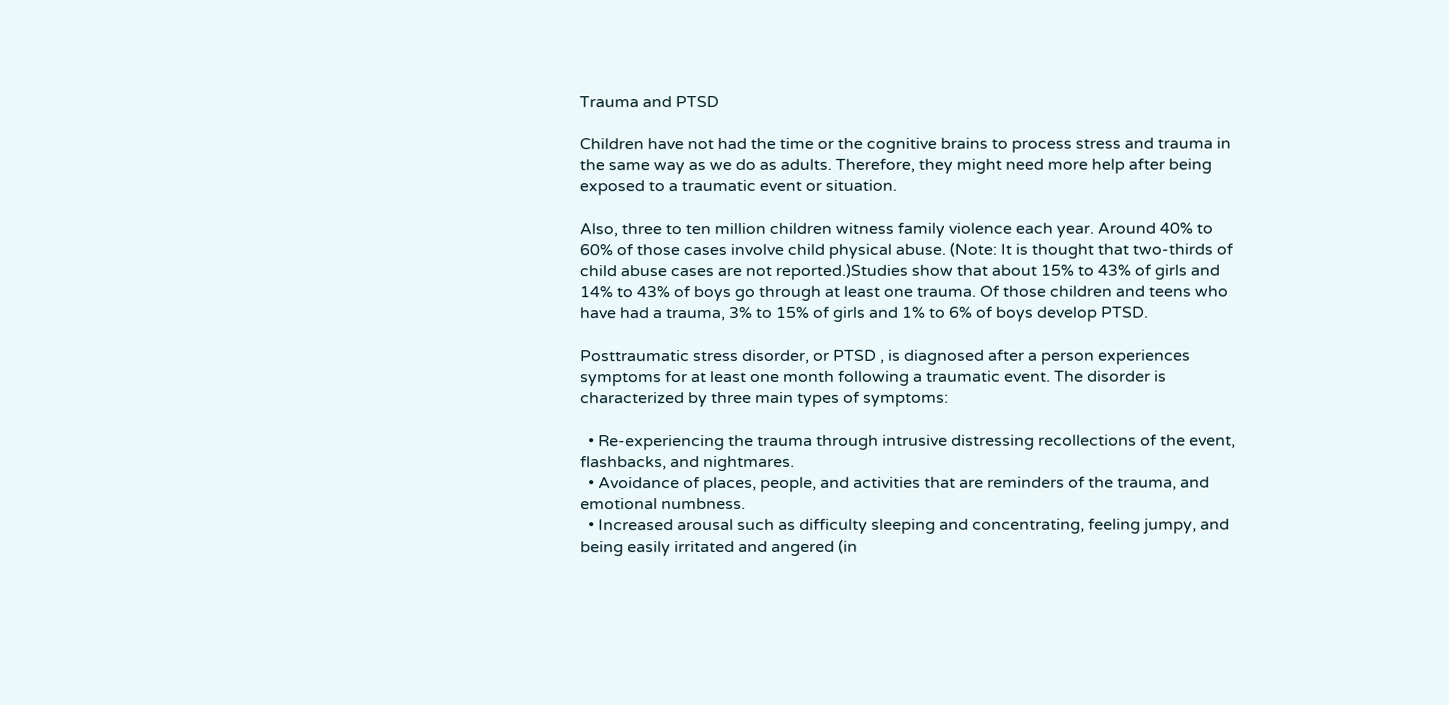Trauma and PTSD

Children have not had the time or the cognitive brains to process stress and trauma in the same way as we do as adults. Therefore, they might need more help after being exposed to a traumatic event or situation.

Also, three to ten million children witness family violence each year. Around 40% to 60% of those cases involve child physical abuse. (Note: It is thought that two-thirds of child abuse cases are not reported.)Studies show that about 15% to 43% of girls and 14% to 43% of boys go through at least one trauma. Of those children and teens who have had a trauma, 3% to 15% of girls and 1% to 6% of boys develop PTSD.

Posttraumatic stress disorder, or PTSD , is diagnosed after a person experiences symptoms for at least one month following a traumatic event. The disorder is characterized by three main types of symptoms:

  • Re-experiencing the trauma through intrusive distressing recollections of the event, flashbacks, and nightmares.
  • Avoidance of places, people, and activities that are reminders of the trauma, and emotional numbness.
  • Increased arousal such as difficulty sleeping and concentrating, feeling jumpy, and being easily irritated and angered (in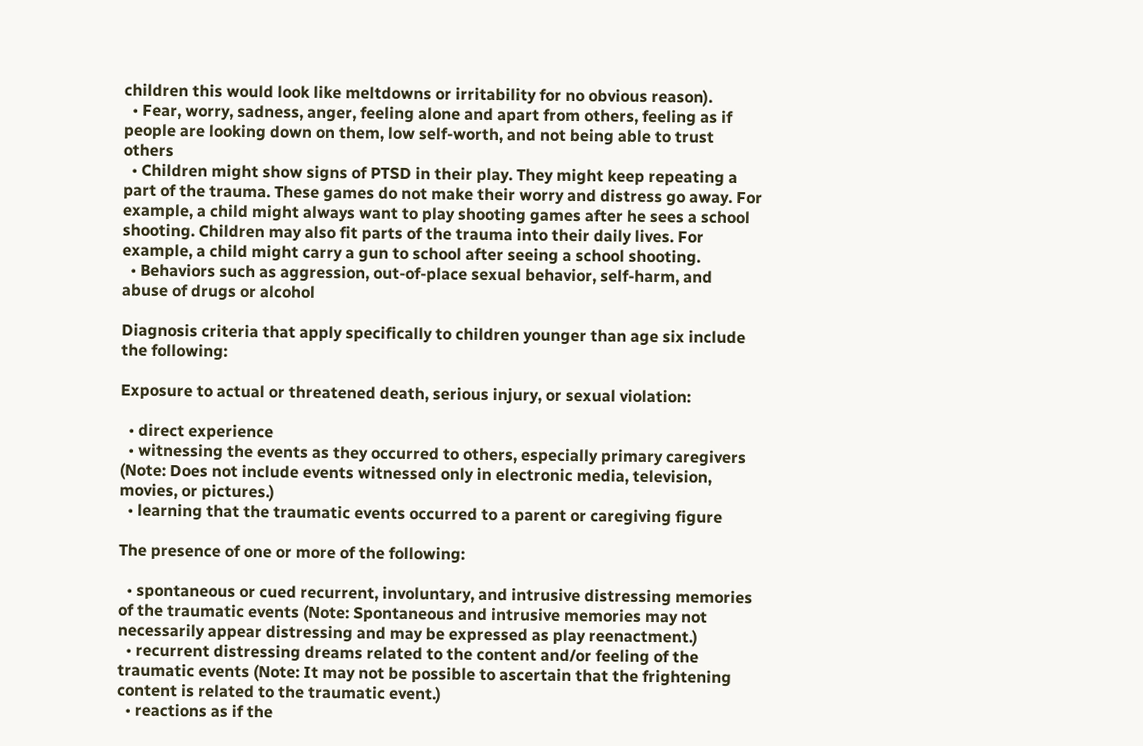children this would look like meltdowns or irritability for no obvious reason).
  • Fear, worry, sadness, anger, feeling alone and apart from others, feeling as if people are looking down on them, low self-worth, and not being able to trust others
  • Children might show signs of PTSD in their play. They might keep repeating a part of the trauma. These games do not make their worry and distress go away. For example, a child might always want to play shooting games after he sees a school shooting. Children may also fit parts of the trauma into their daily lives. For example, a child might carry a gun to school after seeing a school shooting.
  • Behaviors such as aggression, out-of-place sexual behavior, self-harm, and abuse of drugs or alcohol

Diagnosis criteria that apply specifically to children younger than age six include the following:

Exposure to actual or threatened death, serious injury, or sexual violation:

  • direct experience
  • witnessing the events as they occurred to others, especially primary caregivers (Note: Does not include events witnessed only in electronic media, television, movies, or pictures.)
  • learning that the traumatic events occurred to a parent or caregiving figure

The presence of one or more of the following:

  • spontaneous or cued recurrent, involuntary, and intrusive distressing memories of the traumatic events (Note: Spontaneous and intrusive memories may not necessarily appear distressing and may be expressed as play reenactment.)
  • recurrent distressing dreams related to the content and/or feeling of the traumatic events (Note: It may not be possible to ascertain that the frightening content is related to the traumatic event.)
  • reactions as if the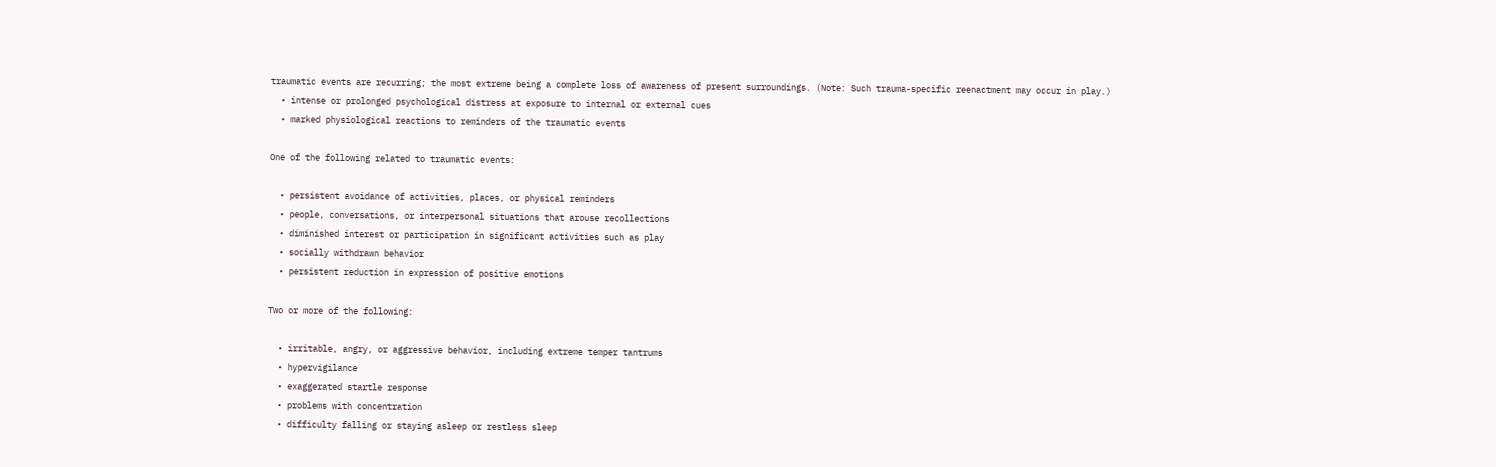traumatic events are recurring; the most extreme being a complete loss of awareness of present surroundings. (Note: Such trauma-specific reenactment may occur in play.)
  • intense or prolonged psychological distress at exposure to internal or external cues
  • marked physiological reactions to reminders of the traumatic events

One of the following related to traumatic events:

  • persistent avoidance of activities, places, or physical reminders
  • people, conversations, or interpersonal situations that arouse recollections
  • diminished interest or participation in significant activities such as play
  • socially withdrawn behavior
  • persistent reduction in expression of positive emotions

Two or more of the following:

  • irritable, angry, or aggressive behavior, including extreme temper tantrums
  • hypervigilance
  • exaggerated startle response
  • problems with concentration
  • difficulty falling or staying asleep or restless sleep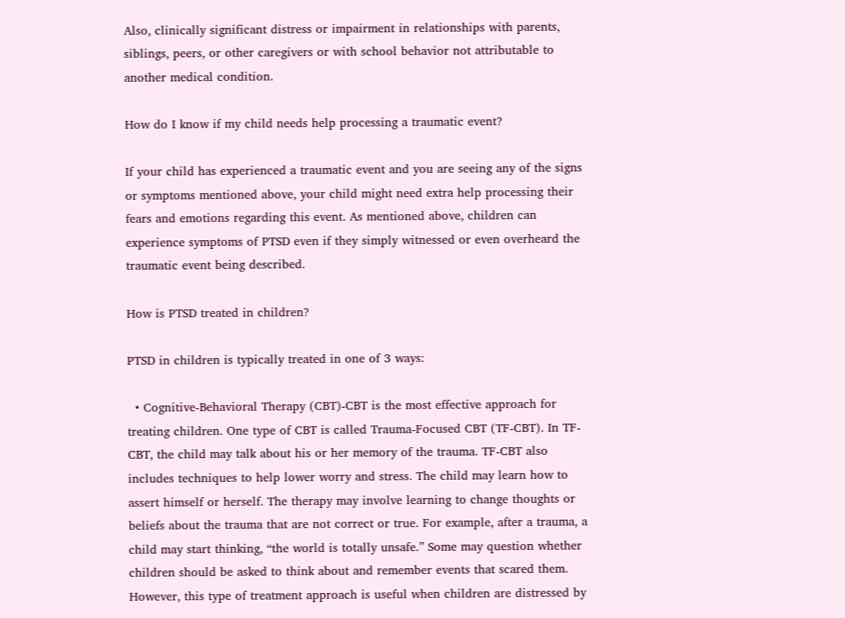Also, clinically significant distress or impairment in relationships with parents, siblings, peers, or other caregivers or with school behavior not attributable to another medical condition.

How do I know if my child needs help processing a traumatic event?

If your child has experienced a traumatic event and you are seeing any of the signs or symptoms mentioned above, your child might need extra help processing their fears and emotions regarding this event. As mentioned above, children can experience symptoms of PTSD even if they simply witnessed or even overheard the traumatic event being described.

How is PTSD treated in children?

PTSD in children is typically treated in one of 3 ways:

  • Cognitive-Behavioral Therapy (CBT)-CBT is the most effective approach for treating children. One type of CBT is called Trauma-Focused CBT (TF-CBT). In TF-CBT, the child may talk about his or her memory of the trauma. TF-CBT also includes techniques to help lower worry and stress. The child may learn how to assert himself or herself. The therapy may involve learning to change thoughts or beliefs about the trauma that are not correct or true. For example, after a trauma, a child may start thinking, “the world is totally unsafe.” Some may question whether children should be asked to think about and remember events that scared them. However, this type of treatment approach is useful when children are distressed by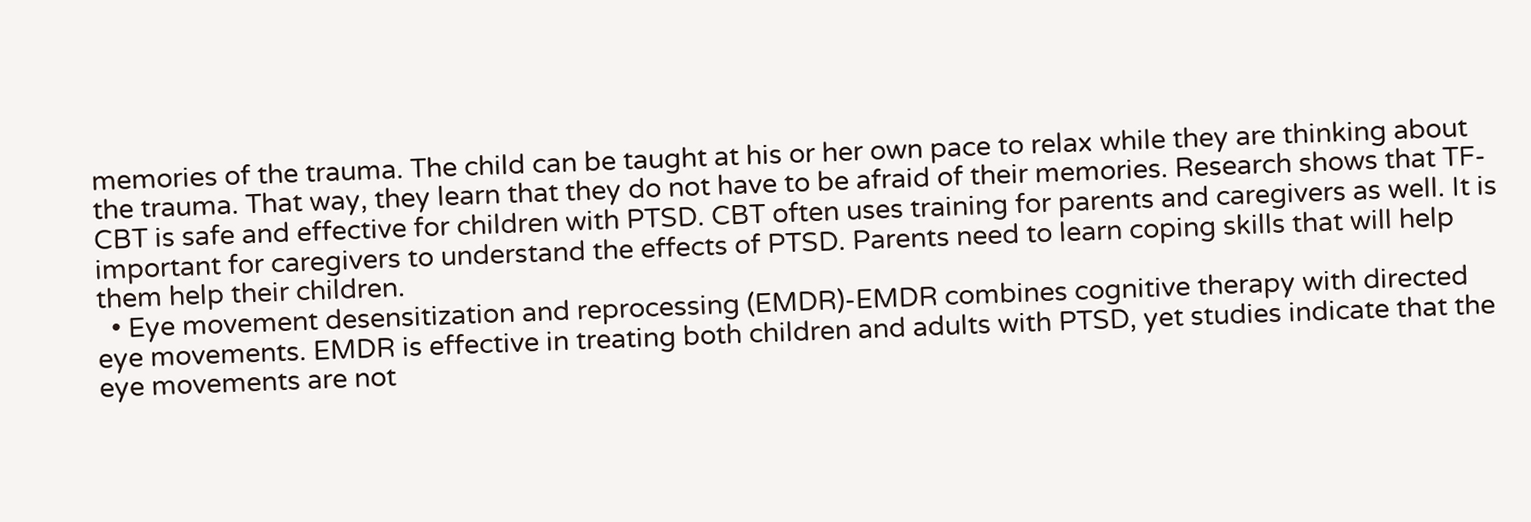memories of the trauma. The child can be taught at his or her own pace to relax while they are thinking about the trauma. That way, they learn that they do not have to be afraid of their memories. Research shows that TF-CBT is safe and effective for children with PTSD. CBT often uses training for parents and caregivers as well. It is important for caregivers to understand the effects of PTSD. Parents need to learn coping skills that will help them help their children.
  • Eye movement desensitization and reprocessing (EMDR)-EMDR combines cognitive therapy with directed eye movements. EMDR is effective in treating both children and adults with PTSD, yet studies indicate that the eye movements are not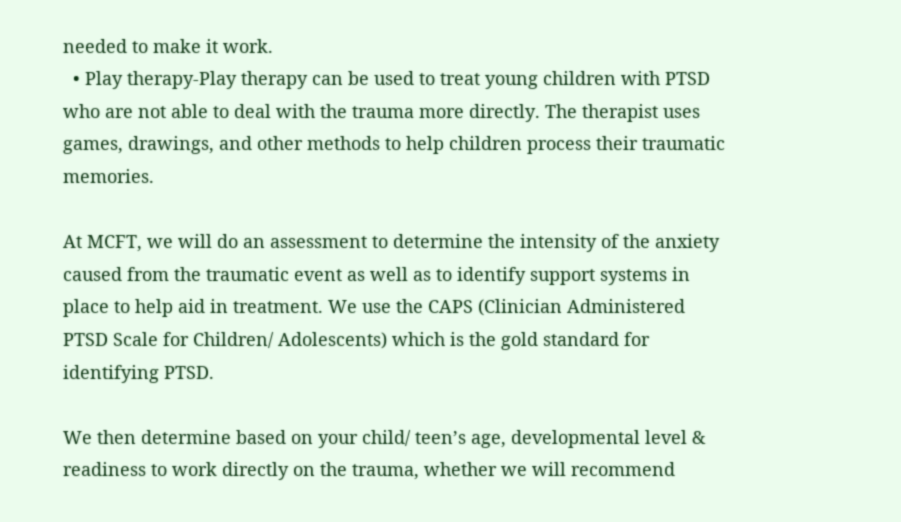needed to make it work.
  • Play therapy-Play therapy can be used to treat young children with PTSD who are not able to deal with the trauma more directly. The therapist uses games, drawings, and other methods to help children process their traumatic memories.

At MCFT, we will do an assessment to determine the intensity of the anxiety caused from the traumatic event as well as to identify support systems in place to help aid in treatment. We use the CAPS (Clinician Administered PTSD Scale for Children/ Adolescents) which is the gold standard for identifying PTSD.

We then determine based on your child/ teen’s age, developmental level & readiness to work directly on the trauma, whether we will recommend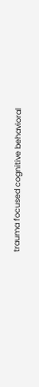trauma focused cognitive behavioral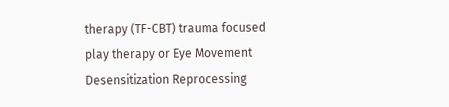therapy (TF-CBT) trauma focused play therapy or Eye Movement Desensitization Reprocessing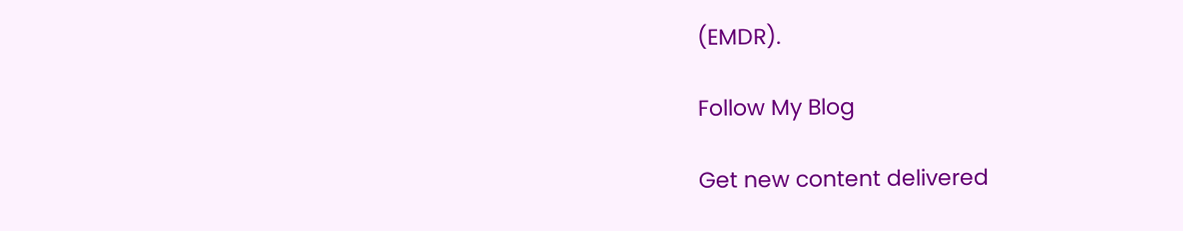(EMDR).

Follow My Blog

Get new content delivered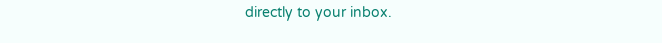directly to your inbox.